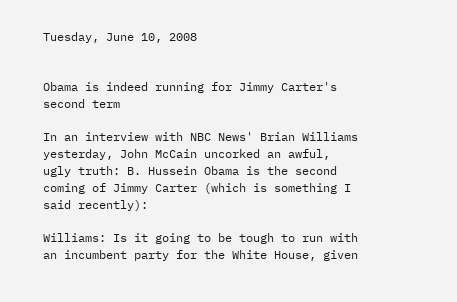Tuesday, June 10, 2008


Obama is indeed running for Jimmy Carter's second term

In an interview with NBC News' Brian Williams yesterday, John McCain uncorked an awful, ugly truth: B. Hussein Obama is the second coming of Jimmy Carter (which is something I said recently):

Williams: Is it going to be tough to run with an incumbent party for the White House, given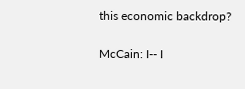this economic backdrop?

McCain: I-- I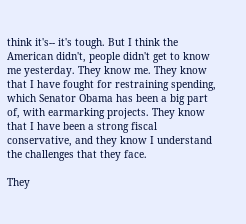think it's-- it's tough. But I think the American didn't, people didn't get to know me yesterday. They know me. They know that I have fought for restraining spending, which Senator Obama has been a big part of, with earmarking projects. They know that I have been a strong fiscal conservative, and they know I understand the challenges that they face.

They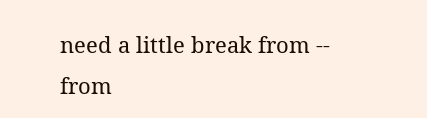need a little break from -- from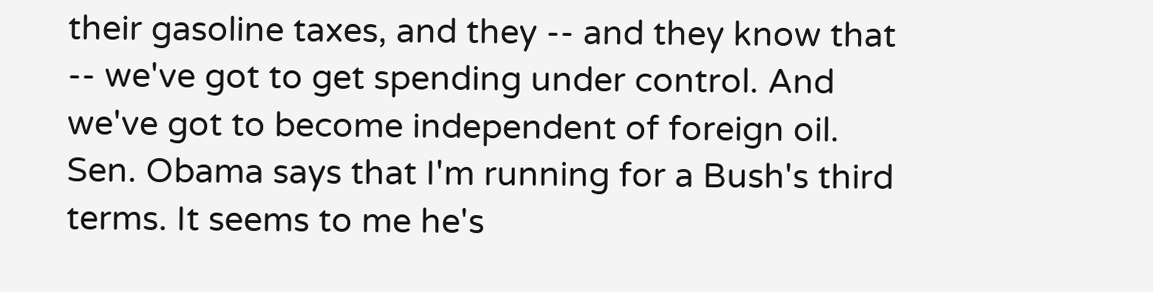their gasoline taxes, and they -- and they know that -- we've got to get spending under control. And we've got to become independent of foreign oil. Sen. Obama says that I'm running for a Bush's third terms. It seems to me he's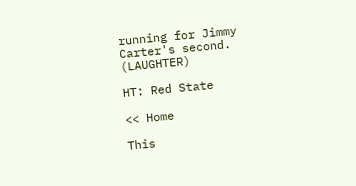running for Jimmy Carter's second. (LAUGHTER)

HT: Red State

<< Home

This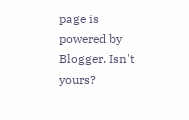page is powered by Blogger. Isn't yours?